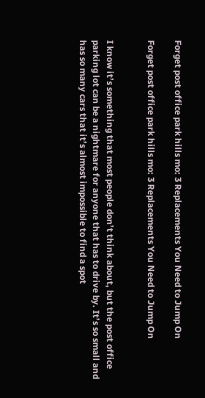Forget post office park hills mo: 3 Replacements You Need to Jump On

Forget post office park hills mo: 3 Replacements You Need to Jump On


I know it’s something that most people don’t think about, but the post office parking lot can be a nightmare for anyone that has to drive by. It’s so small and has so many cars that it’s almost impossible to find a spot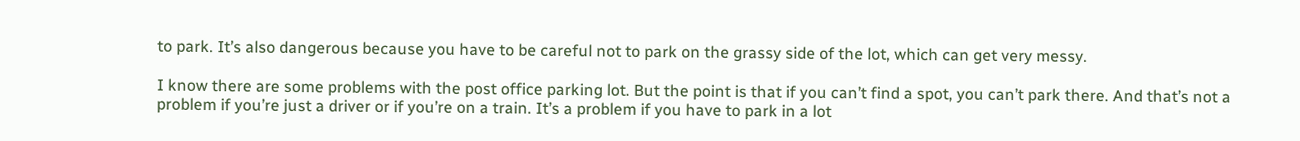to park. It’s also dangerous because you have to be careful not to park on the grassy side of the lot, which can get very messy.

I know there are some problems with the post office parking lot. But the point is that if you can’t find a spot, you can’t park there. And that’s not a problem if you’re just a driver or if you’re on a train. It’s a problem if you have to park in a lot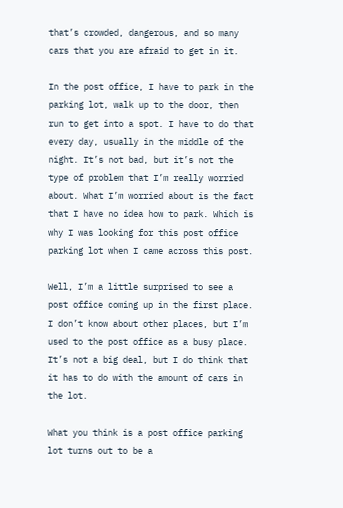that’s crowded, dangerous, and so many cars that you are afraid to get in it.

In the post office, I have to park in the parking lot, walk up to the door, then run to get into a spot. I have to do that every day, usually in the middle of the night. It’s not bad, but it’s not the type of problem that I’m really worried about. What I’m worried about is the fact that I have no idea how to park. Which is why I was looking for this post office parking lot when I came across this post.

Well, I’m a little surprised to see a post office coming up in the first place. I don’t know about other places, but I’m used to the post office as a busy place. It’s not a big deal, but I do think that it has to do with the amount of cars in the lot.

What you think is a post office parking lot turns out to be a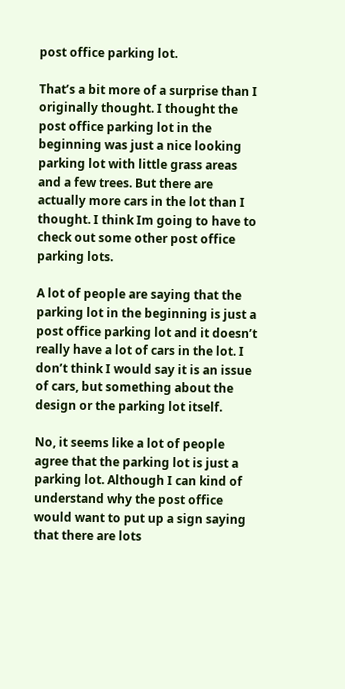post office parking lot.

That’s a bit more of a surprise than I originally thought. I thought the post office parking lot in the beginning was just a nice looking parking lot with little grass areas and a few trees. But there are actually more cars in the lot than I thought. I think Im going to have to check out some other post office parking lots.

A lot of people are saying that the parking lot in the beginning is just a post office parking lot and it doesn’t really have a lot of cars in the lot. I don’t think I would say it is an issue of cars, but something about the design or the parking lot itself.

No, it seems like a lot of people agree that the parking lot is just a parking lot. Although I can kind of understand why the post office would want to put up a sign saying that there are lots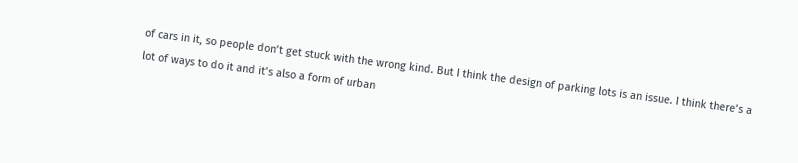of cars in it, so people don’t get stuck with the wrong kind. But I think the design of parking lots is an issue. I think there’s a lot of ways to do it and it’s also a form of urban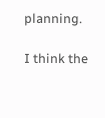planning.

I think the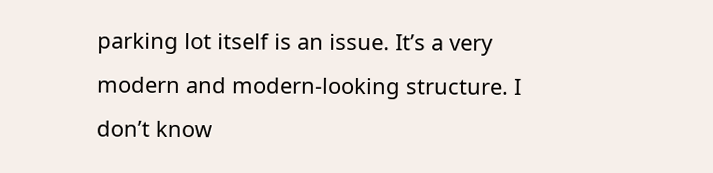parking lot itself is an issue. It’s a very modern and modern-looking structure. I don’t know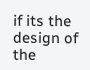if its the design of the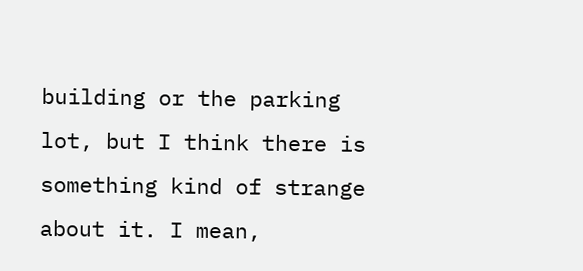building or the parking lot, but I think there is something kind of strange about it. I mean,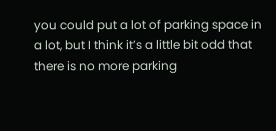you could put a lot of parking space in a lot, but I think it’s a little bit odd that there is no more parking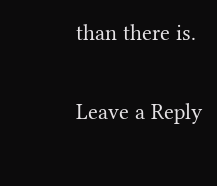than there is.

Leave a Reply